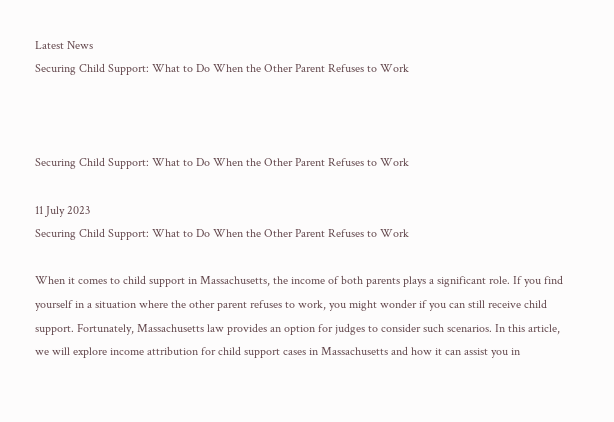Latest News
Securing Child Support: What to Do When the Other Parent Refuses to Work



Securing Child Support: What to Do When the Other Parent Refuses to Work

11 July 2023
Securing Child Support: What to Do When the Other Parent Refuses to Work

When it comes to child support in Massachusetts, the income of both parents plays a significant role. If you find yourself in a situation where the other parent refuses to work, you might wonder if you can still receive child support. Fortunately, Massachusetts law provides an option for judges to consider such scenarios. In this article, we will explore income attribution for child support cases in Massachusetts and how it can assist you in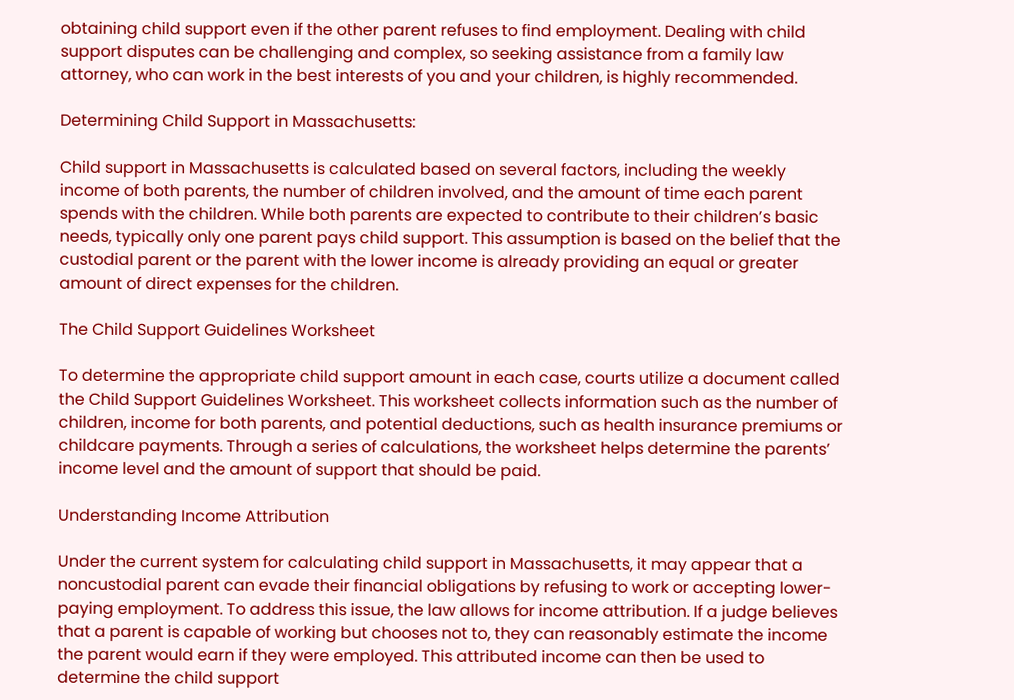obtaining child support even if the other parent refuses to find employment. Dealing with child support disputes can be challenging and complex, so seeking assistance from a family law attorney, who can work in the best interests of you and your children, is highly recommended.

Determining Child Support in Massachusetts:

Child support in Massachusetts is calculated based on several factors, including the weekly income of both parents, the number of children involved, and the amount of time each parent spends with the children. While both parents are expected to contribute to their children’s basic needs, typically only one parent pays child support. This assumption is based on the belief that the custodial parent or the parent with the lower income is already providing an equal or greater amount of direct expenses for the children.

The Child Support Guidelines Worksheet

To determine the appropriate child support amount in each case, courts utilize a document called the Child Support Guidelines Worksheet. This worksheet collects information such as the number of children, income for both parents, and potential deductions, such as health insurance premiums or childcare payments. Through a series of calculations, the worksheet helps determine the parents’ income level and the amount of support that should be paid.

Understanding Income Attribution

Under the current system for calculating child support in Massachusetts, it may appear that a noncustodial parent can evade their financial obligations by refusing to work or accepting lower-paying employment. To address this issue, the law allows for income attribution. If a judge believes that a parent is capable of working but chooses not to, they can reasonably estimate the income the parent would earn if they were employed. This attributed income can then be used to determine the child support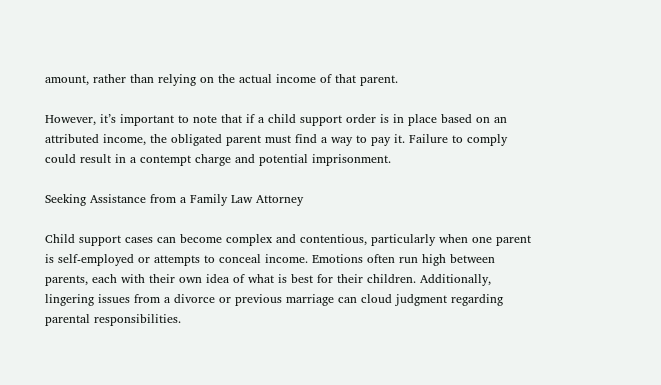amount, rather than relying on the actual income of that parent.

However, it’s important to note that if a child support order is in place based on an attributed income, the obligated parent must find a way to pay it. Failure to comply could result in a contempt charge and potential imprisonment.

Seeking Assistance from a Family Law Attorney

Child support cases can become complex and contentious, particularly when one parent is self-employed or attempts to conceal income. Emotions often run high between parents, each with their own idea of what is best for their children. Additionally, lingering issues from a divorce or previous marriage can cloud judgment regarding parental responsibilities.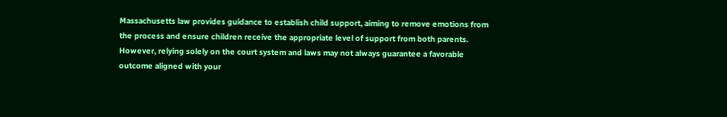Massachusetts law provides guidance to establish child support, aiming to remove emotions from the process and ensure children receive the appropriate level of support from both parents. However, relying solely on the court system and laws may not always guarantee a favorable outcome aligned with your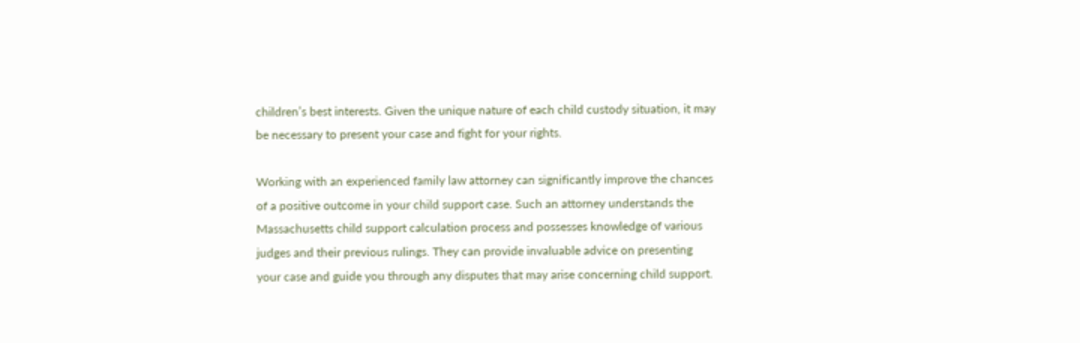children’s best interests. Given the unique nature of each child custody situation, it may be necessary to present your case and fight for your rights.

Working with an experienced family law attorney can significantly improve the chances of a positive outcome in your child support case. Such an attorney understands the Massachusetts child support calculation process and possesses knowledge of various judges and their previous rulings. They can provide invaluable advice on presenting your case and guide you through any disputes that may arise concerning child support.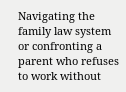Navigating the family law system or confronting a parent who refuses to work without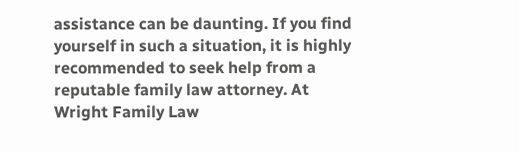assistance can be daunting. If you find yourself in such a situation, it is highly recommended to seek help from a reputable family law attorney. At Wright Family Law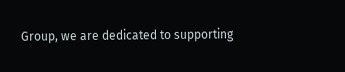Group, we are dedicated to supporting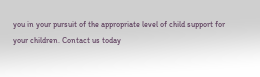you in your pursuit of the appropriate level of child support for your children. Contact us today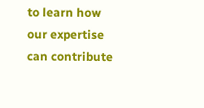to learn how our expertise can contribute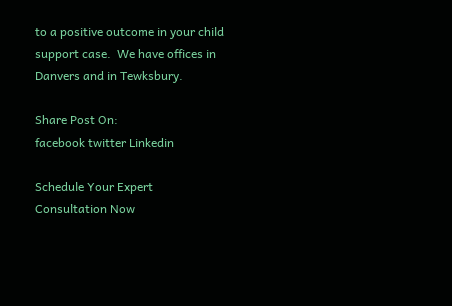to a positive outcome in your child support case.  We have offices in Danvers and in Tewksbury.

Share Post On:
facebook twitter Linkedin

Schedule Your Expert
Consultation Now